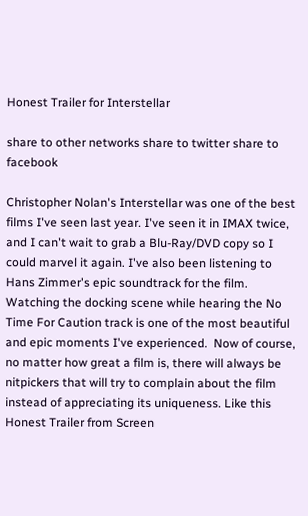Honest Trailer for Interstellar

share to other networks share to twitter share to facebook

Christopher Nolan's Interstellar was one of the best films I've seen last year. I've seen it in IMAX twice, and I can't wait to grab a Blu-Ray/DVD copy so I could marvel it again. I've also been listening to Hans Zimmer's epic soundtrack for the film. Watching the docking scene while hearing the No Time For Caution track is one of the most beautiful and epic moments I've experienced.  Now of course, no matter how great a film is, there will always be nitpickers that will try to complain about the film instead of appreciating its uniqueness. Like this Honest Trailer from Screen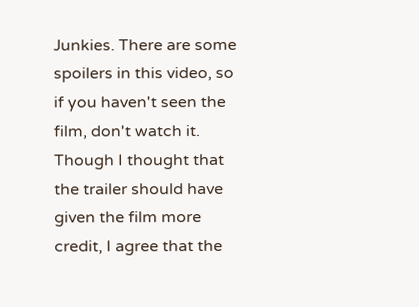Junkies. There are some spoilers in this video, so if you haven't seen the film, don't watch it. Though I thought that the trailer should have given the film more credit, I agree that the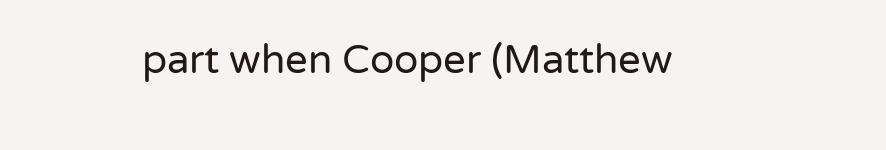part when Cooper (Matthew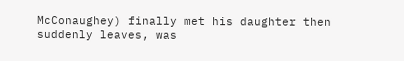McConaughey) finally met his daughter then suddenly leaves, was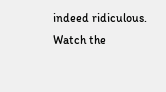indeed ridiculous. Watch the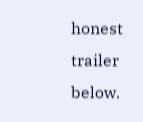honest trailer below.